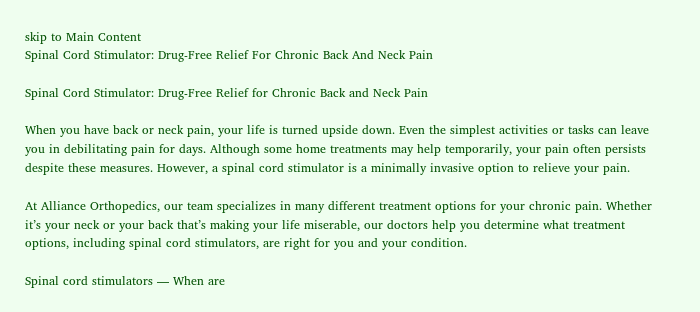skip to Main Content
Spinal Cord Stimulator: Drug-Free Relief For Chronic Back And Neck Pain

Spinal Cord Stimulator: Drug-Free Relief for Chronic Back and Neck Pain

When you have back or neck pain, your life is turned upside down. Even the simplest activities or tasks can leave you in debilitating pain for days. Although some home treatments may help temporarily, your pain often persists despite these measures. However, a spinal cord stimulator is a minimally invasive option to relieve your pain.

At Alliance Orthopedics, our team specializes in many different treatment options for your chronic pain. Whether it’s your neck or your back that’s making your life miserable, our doctors help you determine what treatment options, including spinal cord stimulators, are right for you and your condition.

Spinal cord stimulators — When are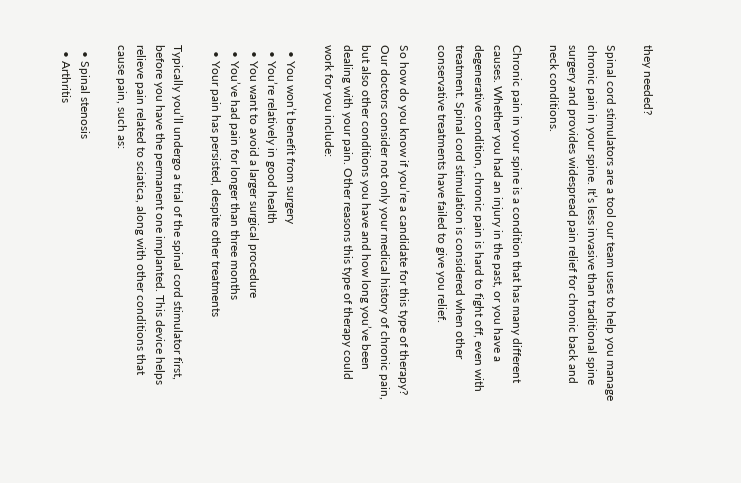they needed?

Spinal cord stimulators are a tool our team uses to help you manage chronic pain in your spine. It’s less invasive than traditional spine surgery and provides widespread pain relief for chronic back and neck conditions.

Chronic pain in your spine is a condition that has many different causes. Whether you had an injury in the past, or you have a degenerative condition, chronic pain is hard to fight off, even with treatment. Spinal cord stimulation is considered when other conservative treatments have failed to give you relief.

So how do you know if you’re a candidate for this type of therapy? Our doctors consider not only your medical history of chronic pain, but also other conditions you have and how long you’ve been dealing with your pain. Other reasons this type of therapy could work for you include:

  • You won’t benefit from surgery
  • You’re relatively in good health
  • You want to avoid a larger surgical procedure
  • You’ve had pain for longer than three months
  • Your pain has persisted, despite other treatments

Typically you’ll undergo a trial of the spinal cord stimulator first, before you have the permanent one implanted. This device helps relieve pain related to sciatica, along with other conditions that cause pain, such as:

  • Spinal stenosis
  • Arthritis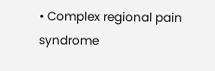• Complex regional pain syndrome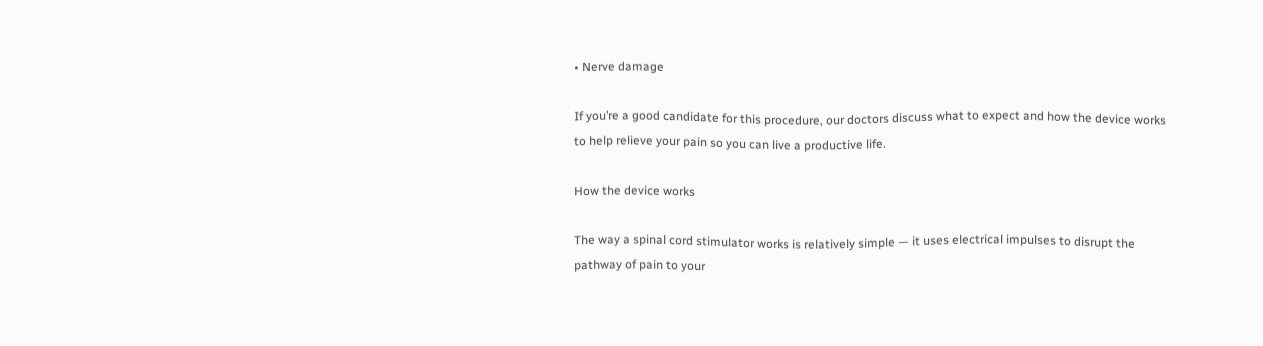• Nerve damage

If you’re a good candidate for this procedure, our doctors discuss what to expect and how the device works to help relieve your pain so you can live a productive life.

How the device works

The way a spinal cord stimulator works is relatively simple — it uses electrical impulses to disrupt the pathway of pain to your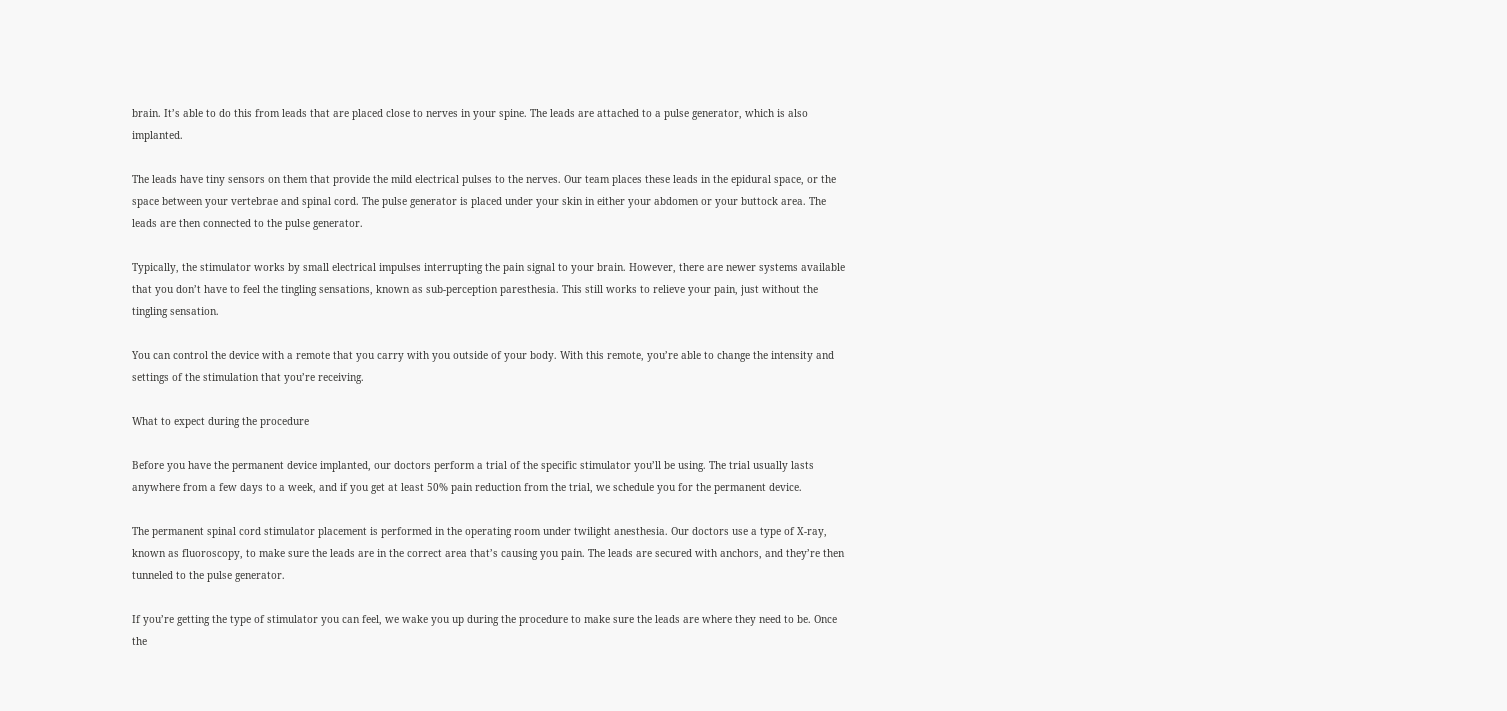brain. It’s able to do this from leads that are placed close to nerves in your spine. The leads are attached to a pulse generator, which is also implanted.

The leads have tiny sensors on them that provide the mild electrical pulses to the nerves. Our team places these leads in the epidural space, or the space between your vertebrae and spinal cord. The pulse generator is placed under your skin in either your abdomen or your buttock area. The leads are then connected to the pulse generator.

Typically, the stimulator works by small electrical impulses interrupting the pain signal to your brain. However, there are newer systems available that you don’t have to feel the tingling sensations, known as sub-perception paresthesia. This still works to relieve your pain, just without the tingling sensation.

You can control the device with a remote that you carry with you outside of your body. With this remote, you’re able to change the intensity and settings of the stimulation that you’re receiving.

What to expect during the procedure

Before you have the permanent device implanted, our doctors perform a trial of the specific stimulator you’ll be using. The trial usually lasts anywhere from a few days to a week, and if you get at least 50% pain reduction from the trial, we schedule you for the permanent device.

The permanent spinal cord stimulator placement is performed in the operating room under twilight anesthesia. Our doctors use a type of X-ray, known as fluoroscopy, to make sure the leads are in the correct area that’s causing you pain. The leads are secured with anchors, and they’re then tunneled to the pulse generator.

If you’re getting the type of stimulator you can feel, we wake you up during the procedure to make sure the leads are where they need to be. Once the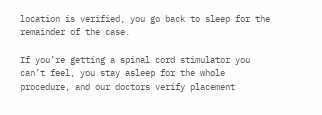location is verified, you go back to sleep for the remainder of the case.

If you’re getting a spinal cord stimulator you can’t feel, you stay asleep for the whole procedure, and our doctors verify placement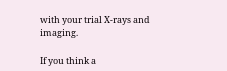with your trial X-rays and imaging.

If you think a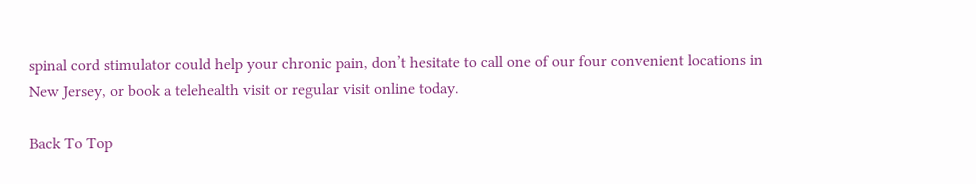spinal cord stimulator could help your chronic pain, don’t hesitate to call one of our four convenient locations in New Jersey, or book a telehealth visit or regular visit online today.

Back To Top